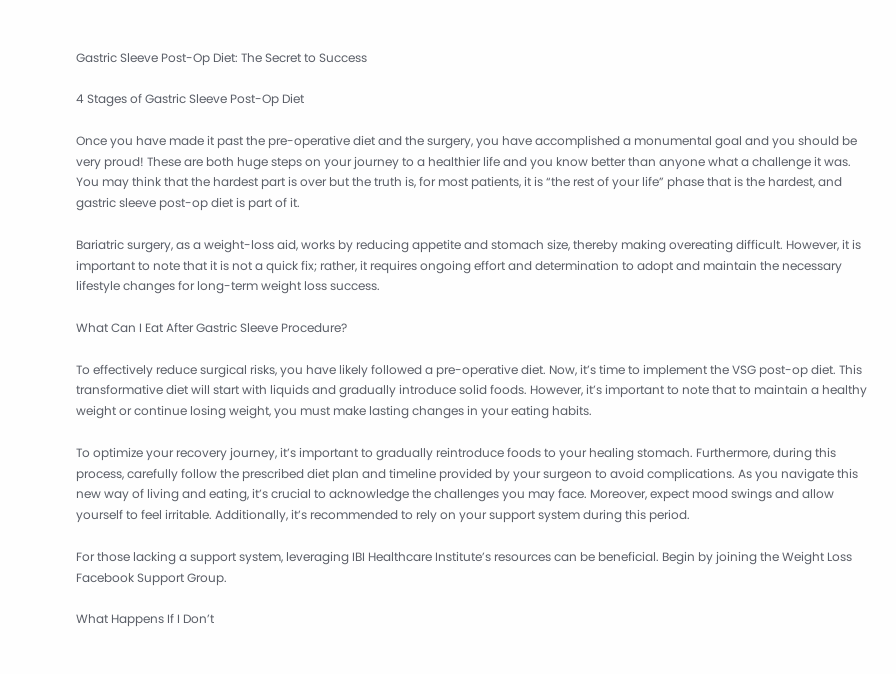Gastric Sleeve Post-Op Diet: The Secret to Success

4 Stages of Gastric Sleeve Post-Op Diet

Once you have made it past the pre-operative diet and the surgery, you have accomplished a monumental goal and you should be very proud! These are both huge steps on your journey to a healthier life and you know better than anyone what a challenge it was. You may think that the hardest part is over but the truth is, for most patients, it is “the rest of your life” phase that is the hardest, and gastric sleeve post-op diet is part of it.

Bariatric surgery, as a weight-loss aid, works by reducing appetite and stomach size, thereby making overeating difficult. However, it is important to note that it is not a quick fix; rather, it requires ongoing effort and determination to adopt and maintain the necessary lifestyle changes for long-term weight loss success.

What Can I Eat After Gastric Sleeve Procedure?

To effectively reduce surgical risks, you have likely followed a pre-operative diet. Now, it’s time to implement the VSG post-op diet. This transformative diet will start with liquids and gradually introduce solid foods. However, it’s important to note that to maintain a healthy weight or continue losing weight, you must make lasting changes in your eating habits.

To optimize your recovery journey, it’s important to gradually reintroduce foods to your healing stomach. Furthermore, during this process, carefully follow the prescribed diet plan and timeline provided by your surgeon to avoid complications. As you navigate this new way of living and eating, it’s crucial to acknowledge the challenges you may face. Moreover, expect mood swings and allow yourself to feel irritable. Additionally, it’s recommended to rely on your support system during this period.

For those lacking a support system, leveraging IBI Healthcare Institute’s resources can be beneficial. Begin by joining the Weight Loss Facebook Support Group.

What Happens If I Don’t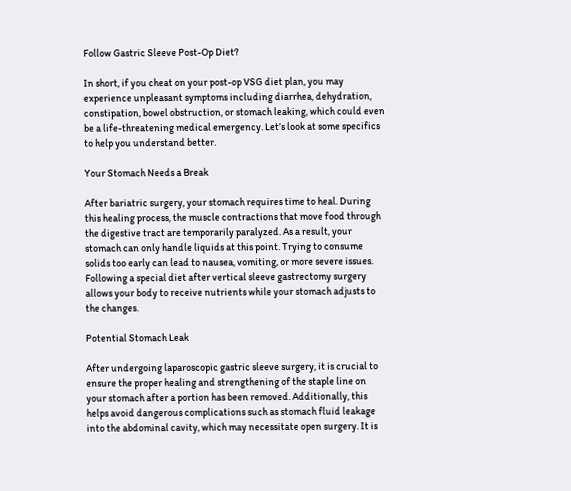Follow Gastric Sleeve Post-Op Diet?

In short, if you cheat on your post-op VSG diet plan, you may experience unpleasant symptoms including diarrhea, dehydration, constipation, bowel obstruction, or stomach leaking, which could even be a life-threatening medical emergency. Let’s look at some specifics to help you understand better.

Your Stomach Needs a Break

After bariatric surgery, your stomach requires time to heal. During this healing process, the muscle contractions that move food through the digestive tract are temporarily paralyzed. As a result, your stomach can only handle liquids at this point. Trying to consume solids too early can lead to nausea, vomiting, or more severe issues. Following a special diet after vertical sleeve gastrectomy surgery allows your body to receive nutrients while your stomach adjusts to the changes.

Potential Stomach Leak

After undergoing laparoscopic gastric sleeve surgery, it is crucial to ensure the proper healing and strengthening of the staple line on your stomach after a portion has been removed. Additionally, this helps avoid dangerous complications such as stomach fluid leakage into the abdominal cavity, which may necessitate open surgery. It is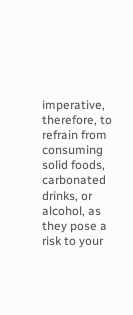imperative, therefore, to refrain from consuming solid foods, carbonated drinks, or alcohol, as they pose a risk to your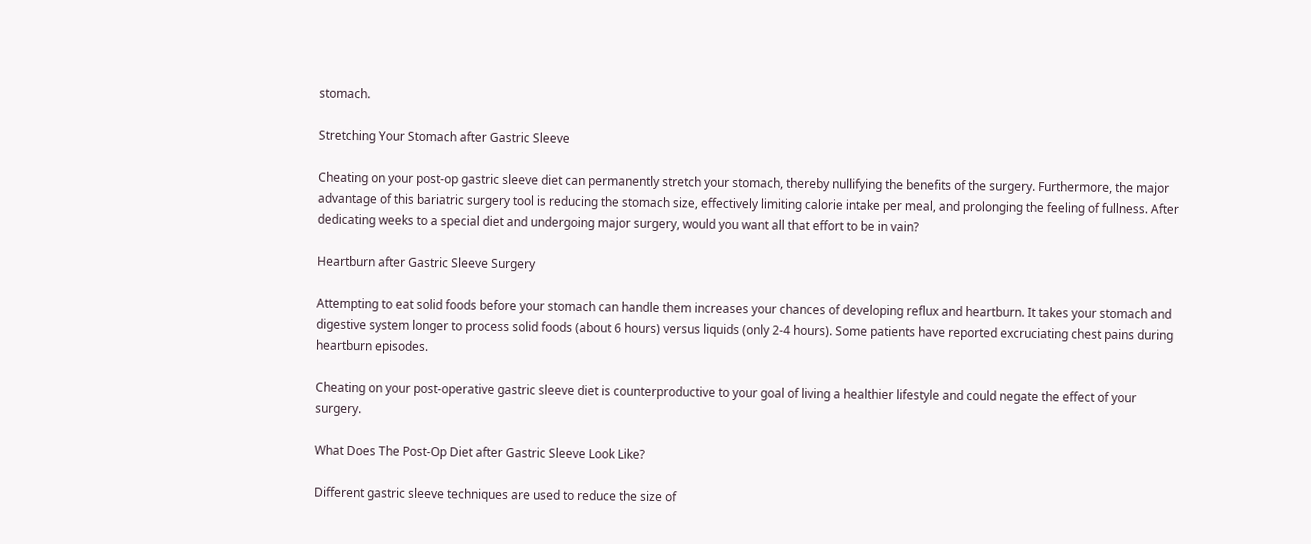stomach.

Stretching Your Stomach after Gastric Sleeve

Cheating on your post-op gastric sleeve diet can permanently stretch your stomach, thereby nullifying the benefits of the surgery. Furthermore, the major advantage of this bariatric surgery tool is reducing the stomach size, effectively limiting calorie intake per meal, and prolonging the feeling of fullness. After dedicating weeks to a special diet and undergoing major surgery, would you want all that effort to be in vain?

Heartburn after Gastric Sleeve Surgery

Attempting to eat solid foods before your stomach can handle them increases your chances of developing reflux and heartburn. It takes your stomach and digestive system longer to process solid foods (about 6 hours) versus liquids (only 2-4 hours). Some patients have reported excruciating chest pains during heartburn episodes.

Cheating on your post-operative gastric sleeve diet is counterproductive to your goal of living a healthier lifestyle and could negate the effect of your surgery.

What Does The Post-Op Diet after Gastric Sleeve Look Like?

Different gastric sleeve techniques are used to reduce the size of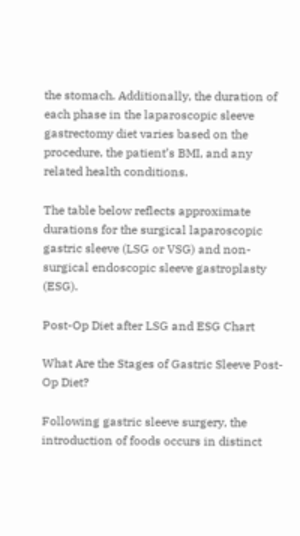the stomach. Additionally, the duration of each phase in the laparoscopic sleeve gastrectomy diet varies based on the procedure, the patient’s BMI, and any related health conditions.

The table below reflects approximate durations for the surgical laparoscopic gastric sleeve (LSG or VSG) and non-surgical endoscopic sleeve gastroplasty (ESG).

Post-Op Diet after LSG and ESG Chart

What Are the Stages of Gastric Sleeve Post-Op Diet?

Following gastric sleeve surgery, the introduction of foods occurs in distinct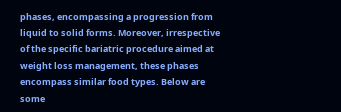phases, encompassing a progression from liquid to solid forms. Moreover, irrespective of the specific bariatric procedure aimed at weight loss management, these phases encompass similar food types. Below are some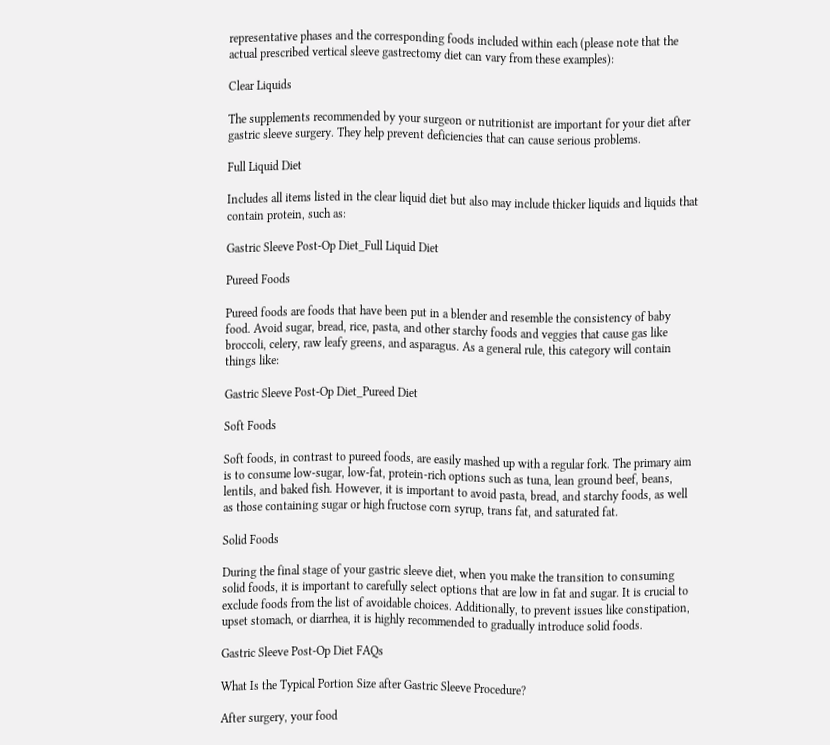representative phases and the corresponding foods included within each (please note that the actual prescribed vertical sleeve gastrectomy diet can vary from these examples):

Clear Liquids

The supplements recommended by your surgeon or nutritionist are important for your diet after gastric sleeve surgery. They help prevent deficiencies that can cause serious problems.

Full Liquid Diet

Includes all items listed in the clear liquid diet but also may include thicker liquids and liquids that contain protein, such as:

Gastric Sleeve Post-Op Diet_Full Liquid Diet

Pureed Foods

Pureed foods are foods that have been put in a blender and resemble the consistency of baby food. Avoid sugar, bread, rice, pasta, and other starchy foods and veggies that cause gas like broccoli, celery, raw leafy greens, and asparagus. As a general rule, this category will contain things like:

Gastric Sleeve Post-Op Diet_Pureed Diet

Soft Foods

Soft foods, in contrast to pureed foods, are easily mashed up with a regular fork. The primary aim is to consume low-sugar, low-fat, protein-rich options such as tuna, lean ground beef, beans, lentils, and baked fish. However, it is important to avoid pasta, bread, and starchy foods, as well as those containing sugar or high fructose corn syrup, trans fat, and saturated fat.

Solid Foods

During the final stage of your gastric sleeve diet, when you make the transition to consuming solid foods, it is important to carefully select options that are low in fat and sugar. It is crucial to exclude foods from the list of avoidable choices. Additionally, to prevent issues like constipation, upset stomach, or diarrhea, it is highly recommended to gradually introduce solid foods.

Gastric Sleeve Post-Op Diet FAQs

What Is the Typical Portion Size after Gastric Sleeve Procedure?

After surgery, your food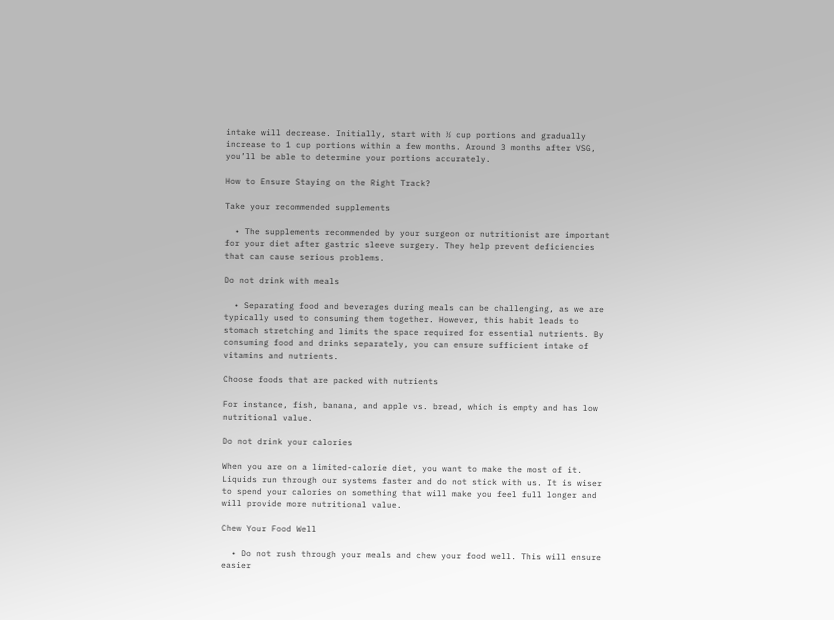intake will decrease. Initially, start with ½ cup portions and gradually increase to 1 cup portions within a few months. Around 3 months after VSG, you’ll be able to determine your portions accurately.

How to Ensure Staying on the Right Track?

Take your recommended supplements

  • The supplements recommended by your surgeon or nutritionist are important for your diet after gastric sleeve surgery. They help prevent deficiencies that can cause serious problems.

Do not drink with meals

  • Separating food and beverages during meals can be challenging, as we are typically used to consuming them together. However, this habit leads to stomach stretching and limits the space required for essential nutrients. By consuming food and drinks separately, you can ensure sufficient intake of vitamins and nutrients.

Choose foods that are packed with nutrients

For instance, fish, banana, and apple vs. bread, which is empty and has low nutritional value.

Do not drink your calories

When you are on a limited-calorie diet, you want to make the most of it. Liquids run through our systems faster and do not stick with us. It is wiser to spend your calories on something that will make you feel full longer and will provide more nutritional value.

Chew Your Food Well

  • Do not rush through your meals and chew your food well. This will ensure easier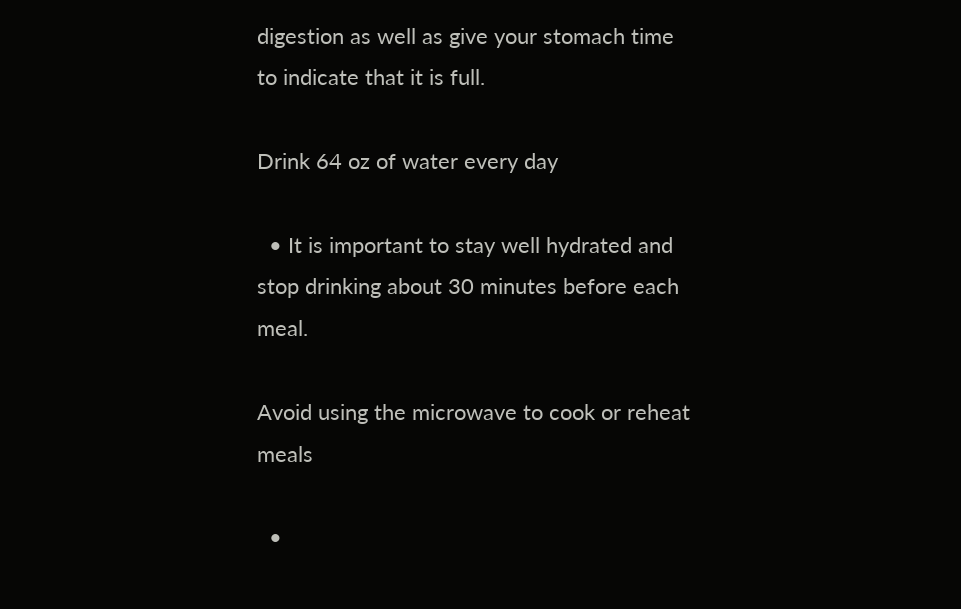digestion as well as give your stomach time to indicate that it is full.

Drink 64 oz of water every day

  • It is important to stay well hydrated and stop drinking about 30 minutes before each meal.

Avoid using the microwave to cook or reheat meals

  •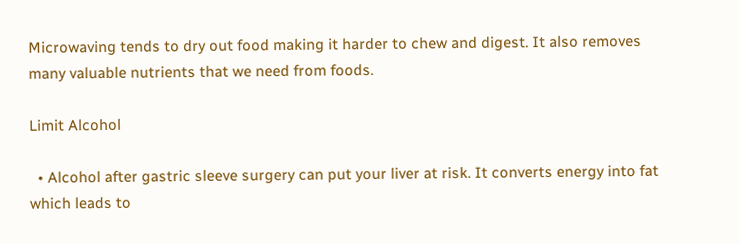Microwaving tends to dry out food making it harder to chew and digest. It also removes many valuable nutrients that we need from foods.

Limit Alcohol

  • Alcohol after gastric sleeve surgery can put your liver at risk. It converts energy into fat which leads to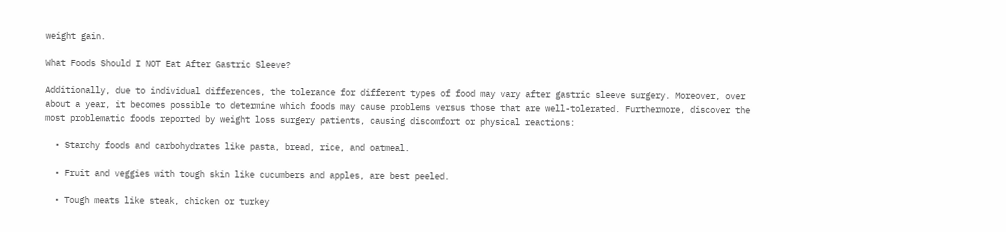weight gain.

What Foods Should I NOT Eat After Gastric Sleeve?

Additionally, due to individual differences, the tolerance for different types of food may vary after gastric sleeve surgery. Moreover, over about a year, it becomes possible to determine which foods may cause problems versus those that are well-tolerated. Furthermore, discover the most problematic foods reported by weight loss surgery patients, causing discomfort or physical reactions:

  • Starchy foods and carbohydrates like pasta, bread, rice, and oatmeal.

  • Fruit and veggies with tough skin like cucumbers and apples, are best peeled.

  • Tough meats like steak, chicken or turkey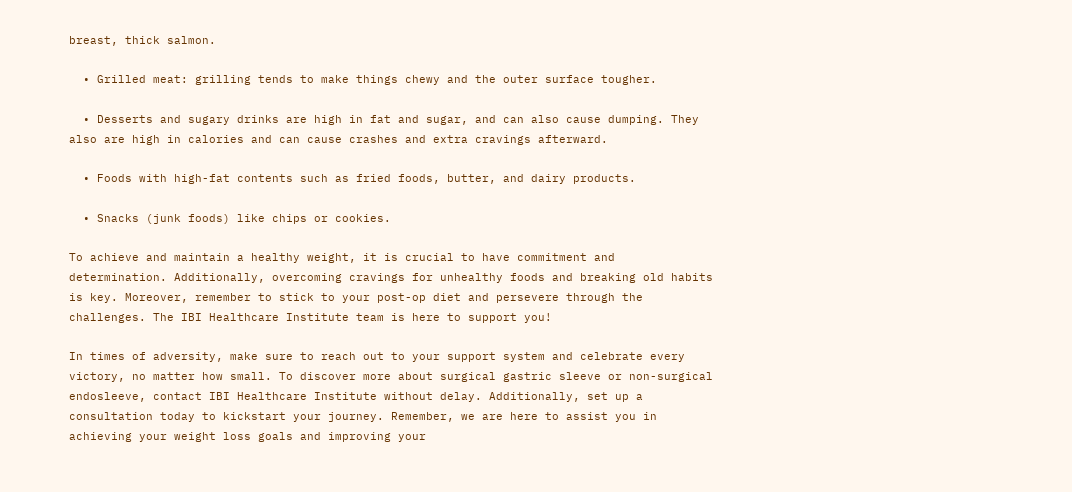breast, thick salmon.

  • Grilled meat: grilling tends to make things chewy and the outer surface tougher.

  • Desserts and sugary drinks are high in fat and sugar, and can also cause dumping. They also are high in calories and can cause crashes and extra cravings afterward.

  • Foods with high-fat contents such as fried foods, butter, and dairy products.

  • Snacks (junk foods) like chips or cookies.

To achieve and maintain a healthy weight, it is crucial to have commitment and determination. Additionally, overcoming cravings for unhealthy foods and breaking old habits is key. Moreover, remember to stick to your post-op diet and persevere through the challenges. The IBI Healthcare Institute team is here to support you!

In times of adversity, make sure to reach out to your support system and celebrate every victory, no matter how small. To discover more about surgical gastric sleeve or non-surgical endosleeve, contact IBI Healthcare Institute without delay. Additionally, set up a consultation today to kickstart your journey. Remember, we are here to assist you in achieving your weight loss goals and improving your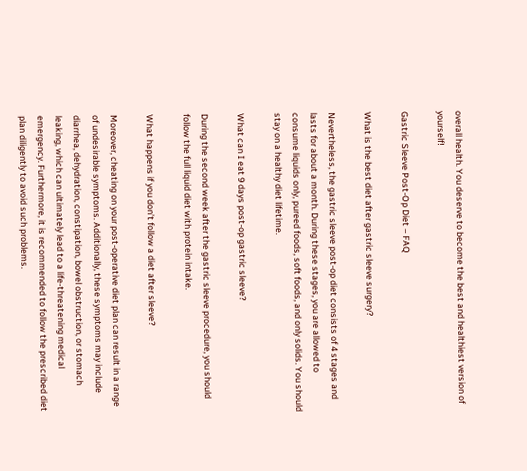overall health. You deserve to become the best and healthiest version of yourself!

Gastric Sleeve Post-Op Diet – FAQ

What is the best diet after gastric sleeve surgery?

Nevertheless, the gastric sleeve post-op diet consists of 4 stages and lasts for about a month. During these stages, you are allowed to consume liquids only, pureed foods, soft foods, and only solids. You should stay on a healthy diet lifetime.

What can I eat 9 days post-op gastric sleeve?

During the second week after the gastric sleeve procedure, you should follow the full liquid diet with protein intake.

What happens if you don’t follow a diet after sleeve?

Moreover, cheating on your post-operative diet plan can result in a range of undesirable symptoms. Additionally, these symptoms may include diarrhea, dehydration, constipation, bowel obstruction, or stomach leaking, which can ultimately lead to a life-threatening medical emergency. Furthermore, it is recommended to follow the prescribed diet plan diligently to avoid such problems.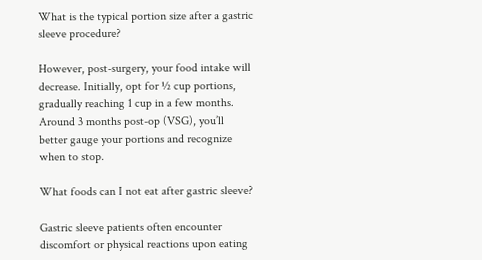What is the typical portion size after a gastric sleeve procedure?

However, post-surgery, your food intake will decrease. Initially, opt for ½ cup portions, gradually reaching 1 cup in a few months. Around 3 months post-op (VSG), you’ll better gauge your portions and recognize when to stop.

What foods can I not eat after gastric sleeve?

Gastric sleeve patients often encounter discomfort or physical reactions upon eating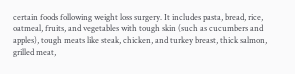certain foods following weight loss surgery. It includes pasta, bread, rice, oatmeal, fruits, and vegetables with tough skin (such as cucumbers and apples), tough meats like steak, chicken, and turkey breast, thick salmon, grilled meat,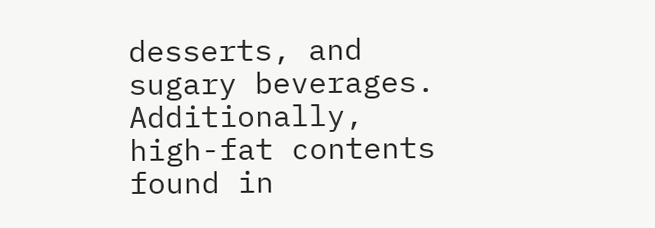desserts, and sugary beverages. Additionally, high-fat contents found in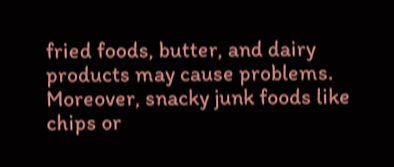fried foods, butter, and dairy products may cause problems. Moreover, snacky junk foods like chips or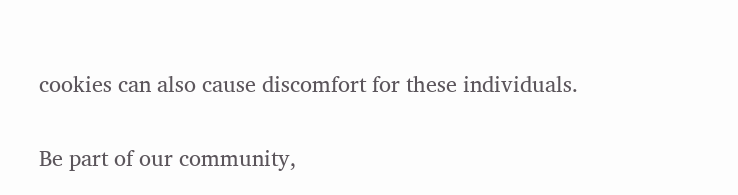cookies can also cause discomfort for these individuals.

Be part of our community,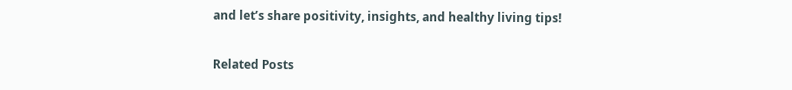and let’s share positivity, insights, and healthy living tips!

Related Posts